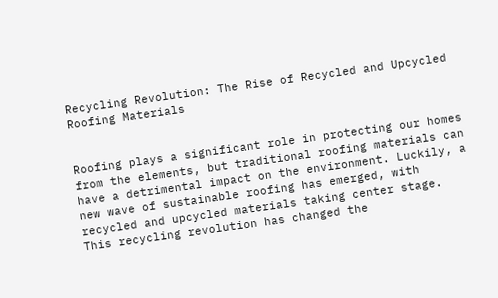Recycling Revolution: The Rise of Recycled and Upcycled Roofing Materials


Roofing plays a significant role in protecting our homes from the elements, but traditional roofing materials can have a detrimental impact on the environment. Luckily, a new wave of sustainable roofing has emerged, with recycled and upcycled materials taking center stage. This recycling revolution has changed the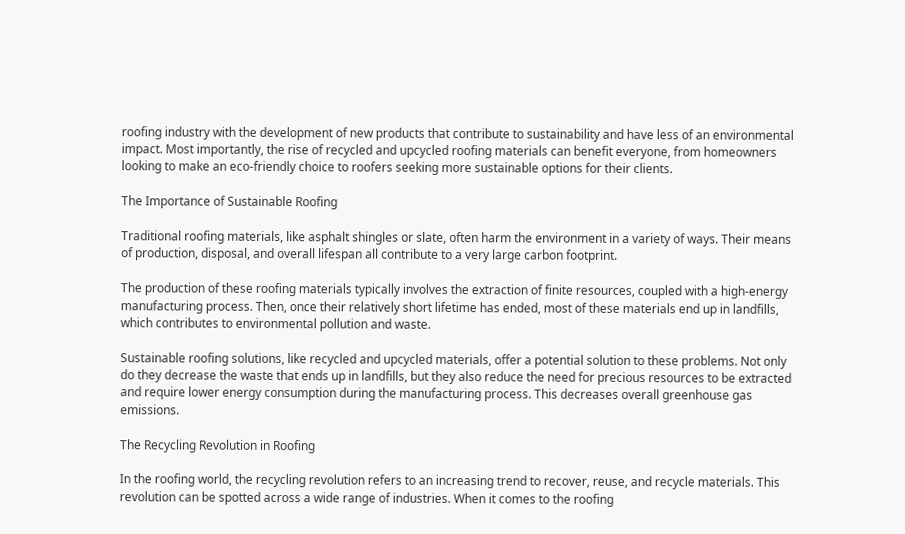roofing industry with the development of new products that contribute to sustainability and have less of an environmental impact. Most importantly, the rise of recycled and upcycled roofing materials can benefit everyone, from homeowners looking to make an eco-friendly choice to roofers seeking more sustainable options for their clients.

The Importance of Sustainable Roofing

Traditional roofing materials, like asphalt shingles or slate, often harm the environment in a variety of ways. Their means of production, disposal, and overall lifespan all contribute to a very large carbon footprint.

The production of these roofing materials typically involves the extraction of finite resources, coupled with a high-energy manufacturing process. Then, once their relatively short lifetime has ended, most of these materials end up in landfills, which contributes to environmental pollution and waste.

Sustainable roofing solutions, like recycled and upcycled materials, offer a potential solution to these problems. Not only do they decrease the waste that ends up in landfills, but they also reduce the need for precious resources to be extracted and require lower energy consumption during the manufacturing process. This decreases overall greenhouse gas emissions.

The Recycling Revolution in Roofing

In the roofing world, the recycling revolution refers to an increasing trend to recover, reuse, and recycle materials. This revolution can be spotted across a wide range of industries. When it comes to the roofing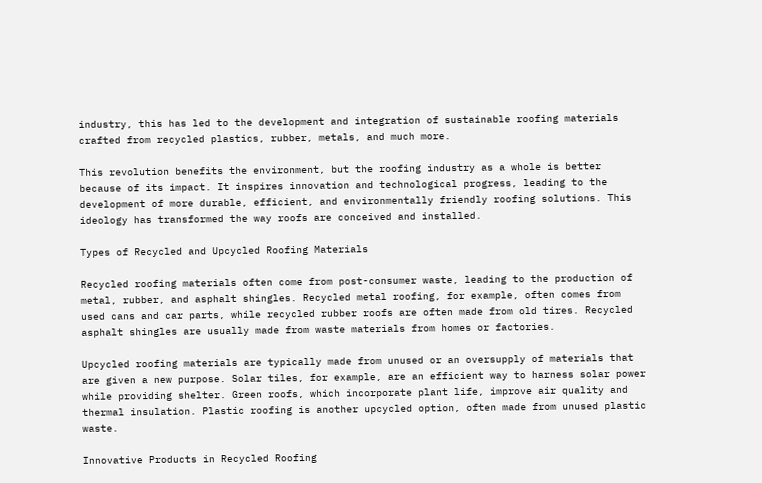industry, this has led to the development and integration of sustainable roofing materials crafted from recycled plastics, rubber, metals, and much more.

This revolution benefits the environment, but the roofing industry as a whole is better because of its impact. It inspires innovation and technological progress, leading to the development of more durable, efficient, and environmentally friendly roofing solutions. This ideology has transformed the way roofs are conceived and installed.

Types of Recycled and Upcycled Roofing Materials

Recycled roofing materials often come from post-consumer waste, leading to the production of metal, rubber, and asphalt shingles. Recycled metal roofing, for example, often comes from used cans and car parts, while recycled rubber roofs are often made from old tires. Recycled asphalt shingles are usually made from waste materials from homes or factories.

Upcycled roofing materials are typically made from unused or an oversupply of materials that are given a new purpose. Solar tiles, for example, are an efficient way to harness solar power while providing shelter. Green roofs, which incorporate plant life, improve air quality and thermal insulation. Plastic roofing is another upcycled option, often made from unused plastic waste.

Innovative Products in Recycled Roofing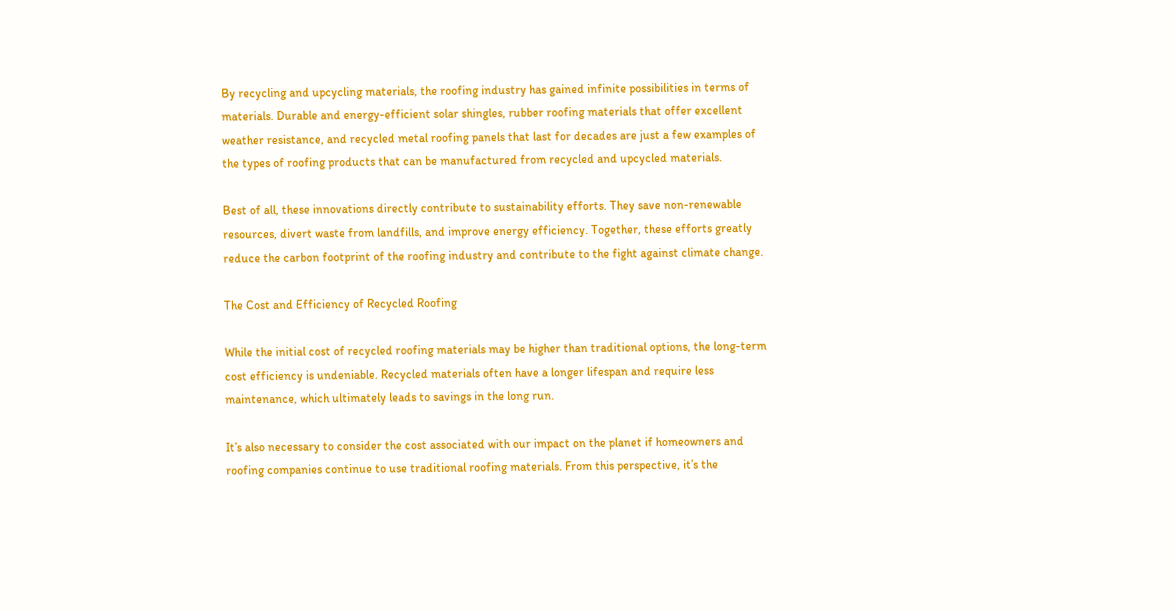By recycling and upcycling materials, the roofing industry has gained infinite possibilities in terms of materials. Durable and energy-efficient solar shingles, rubber roofing materials that offer excellent weather resistance, and recycled metal roofing panels that last for decades are just a few examples of the types of roofing products that can be manufactured from recycled and upcycled materials.

Best of all, these innovations directly contribute to sustainability efforts. They save non-renewable resources, divert waste from landfills, and improve energy efficiency. Together, these efforts greatly reduce the carbon footprint of the roofing industry and contribute to the fight against climate change.

The Cost and Efficiency of Recycled Roofing

While the initial cost of recycled roofing materials may be higher than traditional options, the long-term cost efficiency is undeniable. Recycled materials often have a longer lifespan and require less maintenance, which ultimately leads to savings in the long run.

It’s also necessary to consider the cost associated with our impact on the planet if homeowners and roofing companies continue to use traditional roofing materials. From this perspective, it’s the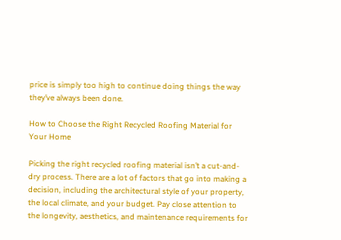price is simply too high to continue doing things the way they’ve always been done.

How to Choose the Right Recycled Roofing Material for Your Home

Picking the right recycled roofing material isn’t a cut-and-dry process. There are a lot of factors that go into making a decision, including the architectural style of your property, the local climate, and your budget. Pay close attention to the longevity, aesthetics, and maintenance requirements for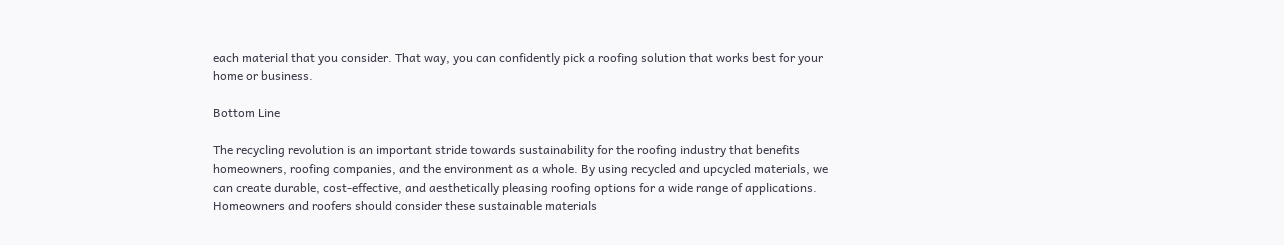each material that you consider. That way, you can confidently pick a roofing solution that works best for your home or business.

Bottom Line

The recycling revolution is an important stride towards sustainability for the roofing industry that benefits homeowners, roofing companies, and the environment as a whole. By using recycled and upcycled materials, we can create durable, cost-effective, and aesthetically pleasing roofing options for a wide range of applications. Homeowners and roofers should consider these sustainable materials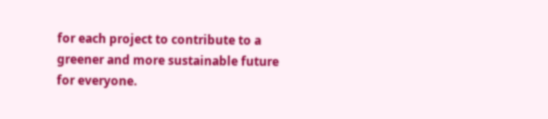for each project to contribute to a greener and more sustainable future for everyone.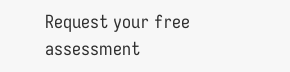Request your free assessment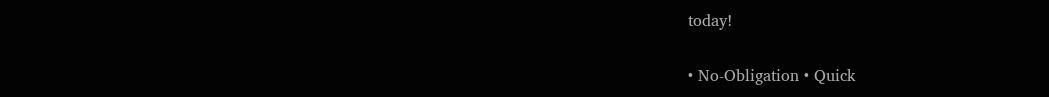today!

• No-Obligation • Quick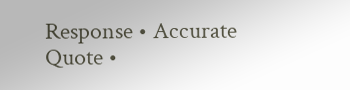Response • Accurate Quote •